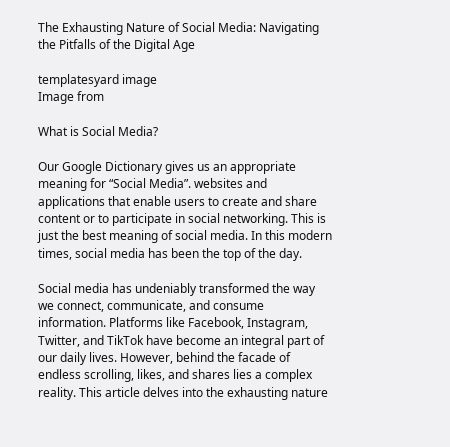The Exhausting Nature of Social Media: Navigating the Pitfalls of the Digital Age

templatesyard image
Image from

What is Social Media?

Our Google Dictionary gives us an appropriate meaning for “Social Media”. websites and applications that enable users to create and share content or to participate in social networking. This is just the best meaning of social media. In this modern times, social media has been the top of the day.

Social media has undeniably transformed the way we connect, communicate, and consume information. Platforms like Facebook, Instagram, Twitter, and TikTok have become an integral part of our daily lives. However, behind the facade of endless scrolling, likes, and shares lies a complex reality. This article delves into the exhausting nature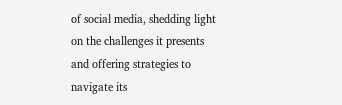of social media, shedding light on the challenges it presents and offering strategies to navigate its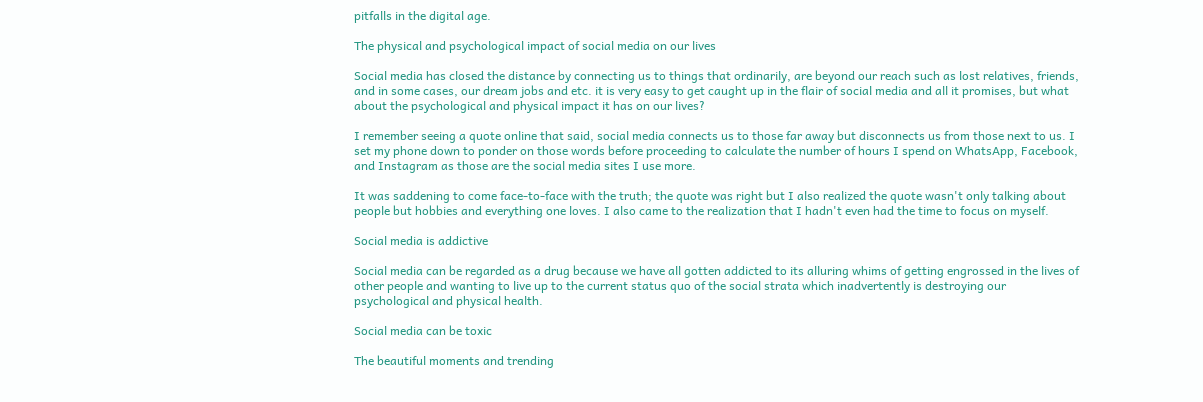pitfalls in the digital age.

The physical and psychological impact of social media on our lives

Social media has closed the distance by connecting us to things that ordinarily, are beyond our reach such as lost relatives, friends, and in some cases, our dream jobs and etc. it is very easy to get caught up in the flair of social media and all it promises, but what about the psychological and physical impact it has on our lives?

I remember seeing a quote online that said, social media connects us to those far away but disconnects us from those next to us. I set my phone down to ponder on those words before proceeding to calculate the number of hours I spend on WhatsApp, Facebook, and Instagram as those are the social media sites I use more.

It was saddening to come face-to-face with the truth; the quote was right but I also realized the quote wasn't only talking about people but hobbies and everything one loves. I also came to the realization that I hadn't even had the time to focus on myself.

Social media is addictive

Social media can be regarded as a drug because we have all gotten addicted to its alluring whims of getting engrossed in the lives of other people and wanting to live up to the current status quo of the social strata which inadvertently is destroying our psychological and physical health.

Social media can be toxic

The beautiful moments and trending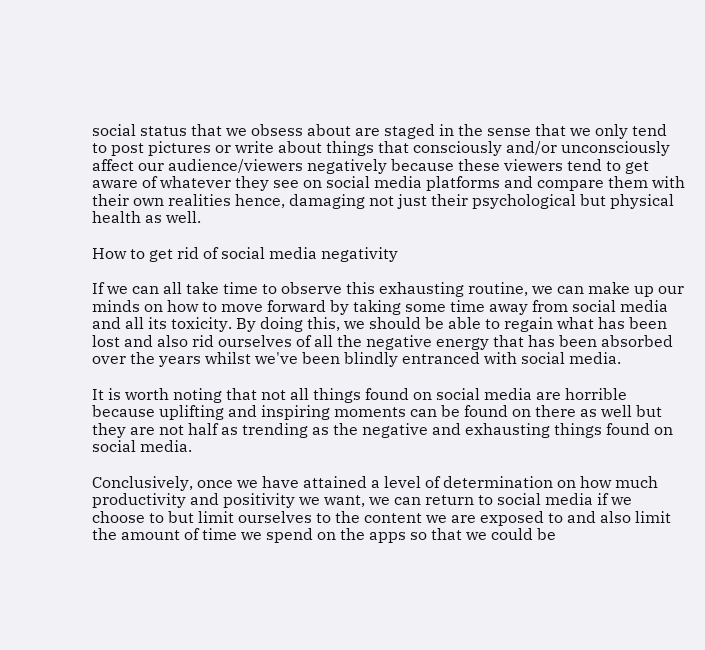social status that we obsess about are staged in the sense that we only tend to post pictures or write about things that consciously and/or unconsciously affect our audience/viewers negatively because these viewers tend to get aware of whatever they see on social media platforms and compare them with their own realities hence, damaging not just their psychological but physical health as well.

How to get rid of social media negativity

If we can all take time to observe this exhausting routine, we can make up our minds on how to move forward by taking some time away from social media and all its toxicity. By doing this, we should be able to regain what has been lost and also rid ourselves of all the negative energy that has been absorbed over the years whilst we've been blindly entranced with social media.

It is worth noting that not all things found on social media are horrible because uplifting and inspiring moments can be found on there as well but they are not half as trending as the negative and exhausting things found on social media.

Conclusively, once we have attained a level of determination on how much productivity and positivity we want, we can return to social media if we choose to but limit ourselves to the content we are exposed to and also limit the amount of time we spend on the apps so that we could be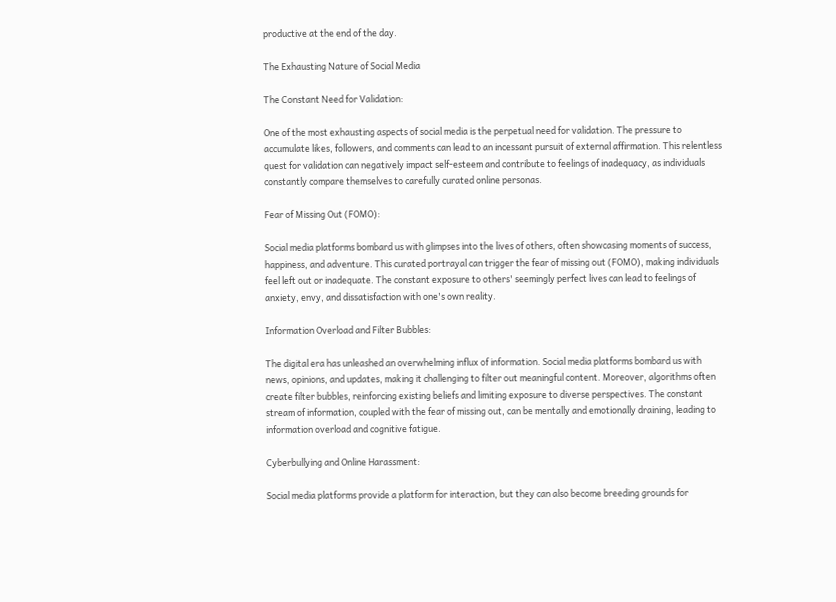productive at the end of the day.

The Exhausting Nature of Social Media

The Constant Need for Validation:

One of the most exhausting aspects of social media is the perpetual need for validation. The pressure to accumulate likes, followers, and comments can lead to an incessant pursuit of external affirmation. This relentless quest for validation can negatively impact self-esteem and contribute to feelings of inadequacy, as individuals constantly compare themselves to carefully curated online personas.

Fear of Missing Out (FOMO):

Social media platforms bombard us with glimpses into the lives of others, often showcasing moments of success, happiness, and adventure. This curated portrayal can trigger the fear of missing out (FOMO), making individuals feel left out or inadequate. The constant exposure to others' seemingly perfect lives can lead to feelings of anxiety, envy, and dissatisfaction with one's own reality.

Information Overload and Filter Bubbles:

The digital era has unleashed an overwhelming influx of information. Social media platforms bombard us with news, opinions, and updates, making it challenging to filter out meaningful content. Moreover, algorithms often create filter bubbles, reinforcing existing beliefs and limiting exposure to diverse perspectives. The constant stream of information, coupled with the fear of missing out, can be mentally and emotionally draining, leading to information overload and cognitive fatigue.

Cyberbullying and Online Harassment:

Social media platforms provide a platform for interaction, but they can also become breeding grounds for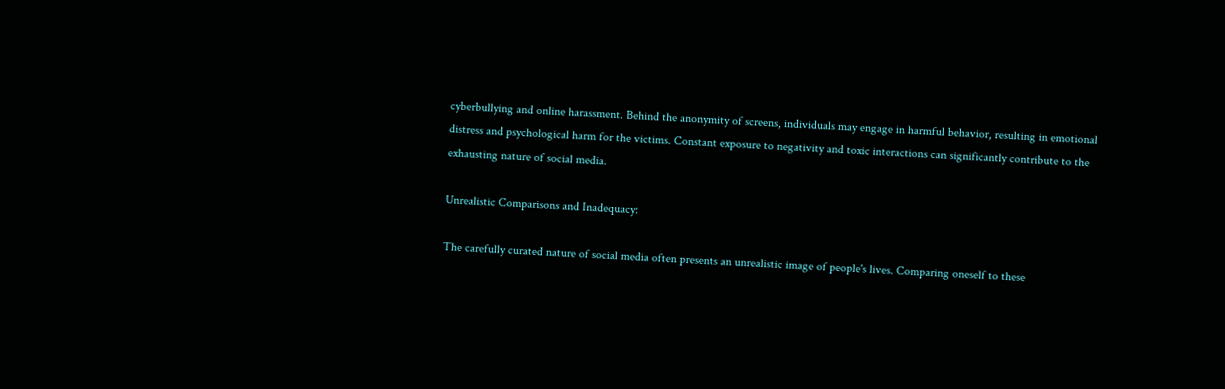cyberbullying and online harassment. Behind the anonymity of screens, individuals may engage in harmful behavior, resulting in emotional distress and psychological harm for the victims. Constant exposure to negativity and toxic interactions can significantly contribute to the exhausting nature of social media.

Unrealistic Comparisons and Inadequacy:

The carefully curated nature of social media often presents an unrealistic image of people's lives. Comparing oneself to these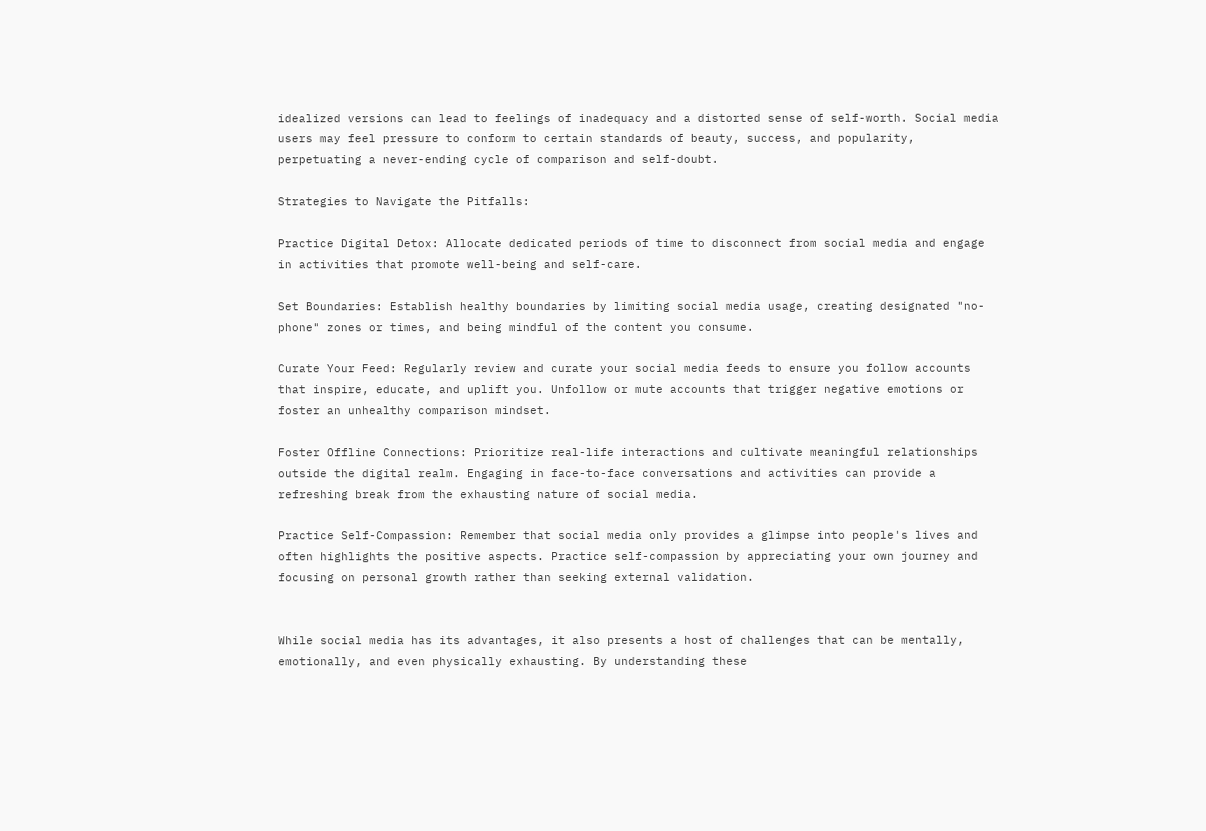idealized versions can lead to feelings of inadequacy and a distorted sense of self-worth. Social media users may feel pressure to conform to certain standards of beauty, success, and popularity, perpetuating a never-ending cycle of comparison and self-doubt.

Strategies to Navigate the Pitfalls:

Practice Digital Detox: Allocate dedicated periods of time to disconnect from social media and engage in activities that promote well-being and self-care.

Set Boundaries: Establish healthy boundaries by limiting social media usage, creating designated "no-phone" zones or times, and being mindful of the content you consume.

Curate Your Feed: Regularly review and curate your social media feeds to ensure you follow accounts that inspire, educate, and uplift you. Unfollow or mute accounts that trigger negative emotions or foster an unhealthy comparison mindset.

Foster Offline Connections: Prioritize real-life interactions and cultivate meaningful relationships outside the digital realm. Engaging in face-to-face conversations and activities can provide a refreshing break from the exhausting nature of social media.

Practice Self-Compassion: Remember that social media only provides a glimpse into people's lives and often highlights the positive aspects. Practice self-compassion by appreciating your own journey and focusing on personal growth rather than seeking external validation.


While social media has its advantages, it also presents a host of challenges that can be mentally, emotionally, and even physically exhausting. By understanding these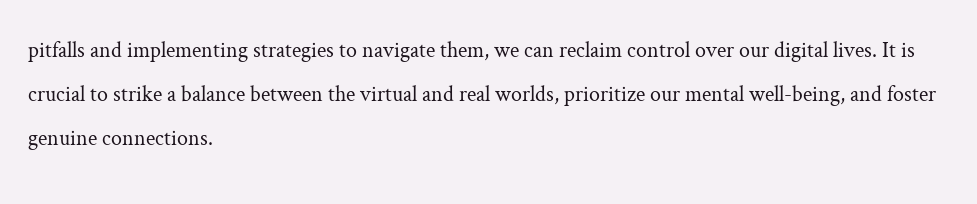pitfalls and implementing strategies to navigate them, we can reclaim control over our digital lives. It is crucial to strike a balance between the virtual and real worlds, prioritize our mental well-being, and foster genuine connections.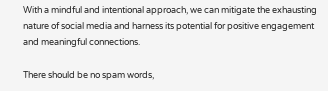With a mindful and intentional approach, we can mitigate the exhausting nature of social media and harness its potential for positive engagement and meaningful connections.

There should be no spam words,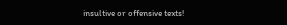insultive or offensive texts!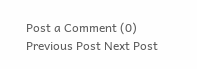Post a Comment (0)
Previous Post Next Post